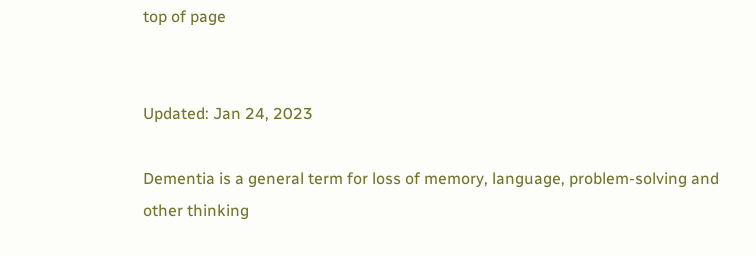top of page


Updated: Jan 24, 2023

Dementia is a general term for loss of memory, language, problem-solving and other thinking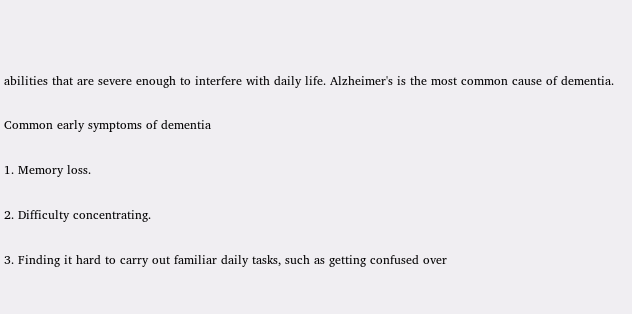abilities that are severe enough to interfere with daily life. Alzheimer's is the most common cause of dementia.

Common early symptoms of dementia

1. Memory loss.

2. Difficulty concentrating.

3. Finding it hard to carry out familiar daily tasks, such as getting confused over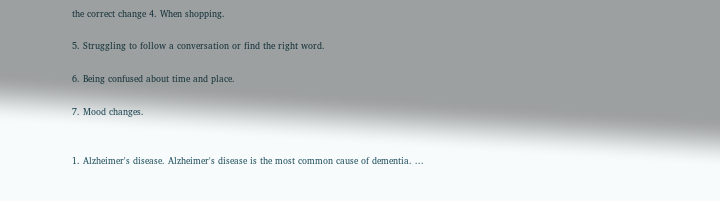the correct change 4. When shopping.

5. Struggling to follow a conversation or find the right word.

6. Being confused about time and place.

7. Mood changes.


1. Alzheimer's disease. Alzheimer's disease is the most common cause of dementia. ...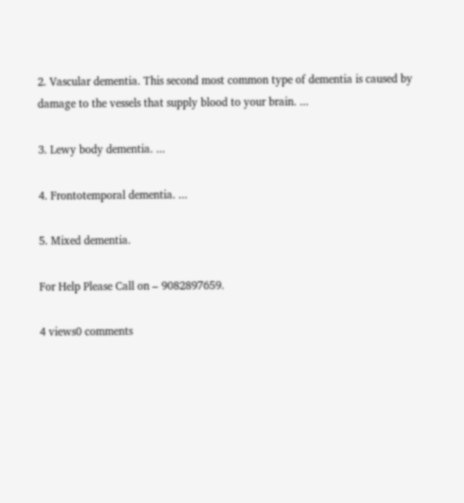2. Vascular dementia. This second most common type of dementia is caused by damage to the vessels that supply blood to your brain. ...

3. Lewy body dementia. ...

4. Frontotemporal dementia. ...

5. Mixed dementia.

For Help Please Call on – 9082897659.

4 views0 comments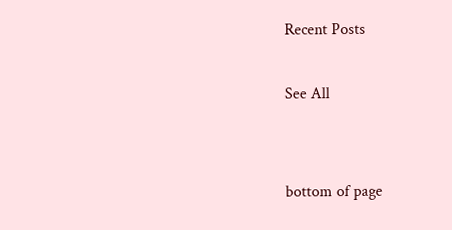Recent Posts

See All


bottom of page